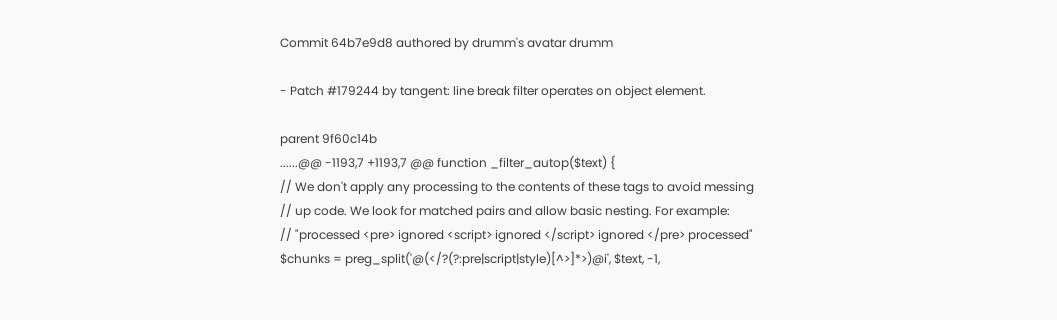Commit 64b7e9d8 authored by drumm's avatar drumm

- Patch #179244 by tangent: line break filter operates on object element.

parent 9f60c14b
......@@ -1193,7 +1193,7 @@ function _filter_autop($text) {
// We don't apply any processing to the contents of these tags to avoid messing
// up code. We look for matched pairs and allow basic nesting. For example:
// "processed <pre> ignored <script> ignored </script> ignored </pre> processed"
$chunks = preg_split('@(</?(?:pre|script|style)[^>]*>)@i', $text, -1,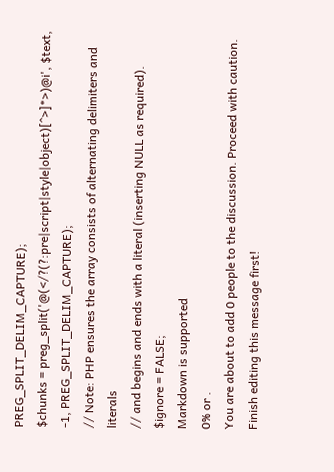PREG_SPLIT_DELIM_CAPTURE);
$chunks = preg_split('@(</?(?:pre|script|style|object)[^>]*>)@i', $text, -1, PREG_SPLIT_DELIM_CAPTURE);
// Note: PHP ensures the array consists of alternating delimiters and literals
// and begins and ends with a literal (inserting NULL as required).
$ignore = FALSE;
Markdown is supported
0% or .
You are about to add 0 people to the discussion. Proceed with caution.
Finish editing this message first!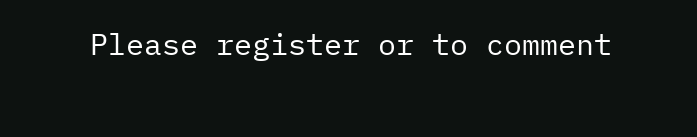Please register or to comment